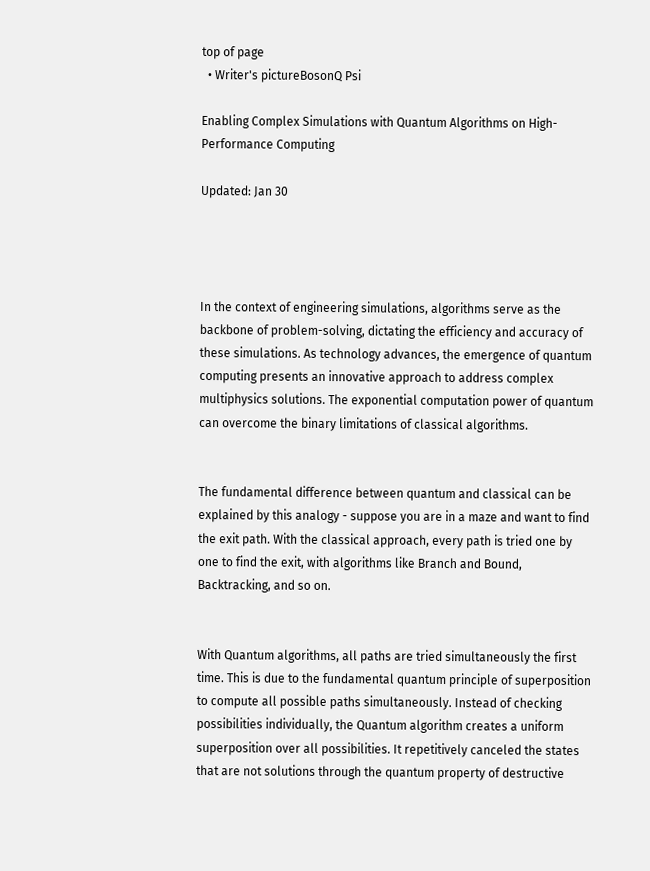top of page
  • Writer's pictureBosonQ Psi

Enabling Complex Simulations with Quantum Algorithms on High-Performance Computing

Updated: Jan 30




In the context of engineering simulations, algorithms serve as the backbone of problem-solving, dictating the efficiency and accuracy of these simulations. As technology advances, the emergence of quantum computing presents an innovative approach to address complex multiphysics solutions. The exponential computation power of quantum can overcome the binary limitations of classical algorithms.


The fundamental difference between quantum and classical can be explained by this analogy - suppose you are in a maze and want to find the exit path. With the classical approach, every path is tried one by one to find the exit, with algorithms like Branch and Bound, Backtracking, and so on.


With Quantum algorithms, all paths are tried simultaneously the first time. This is due to the fundamental quantum principle of superposition to compute all possible paths simultaneously. Instead of checking possibilities individually, the Quantum algorithm creates a uniform superposition over all possibilities. It repetitively canceled the states that are not solutions through the quantum property of destructive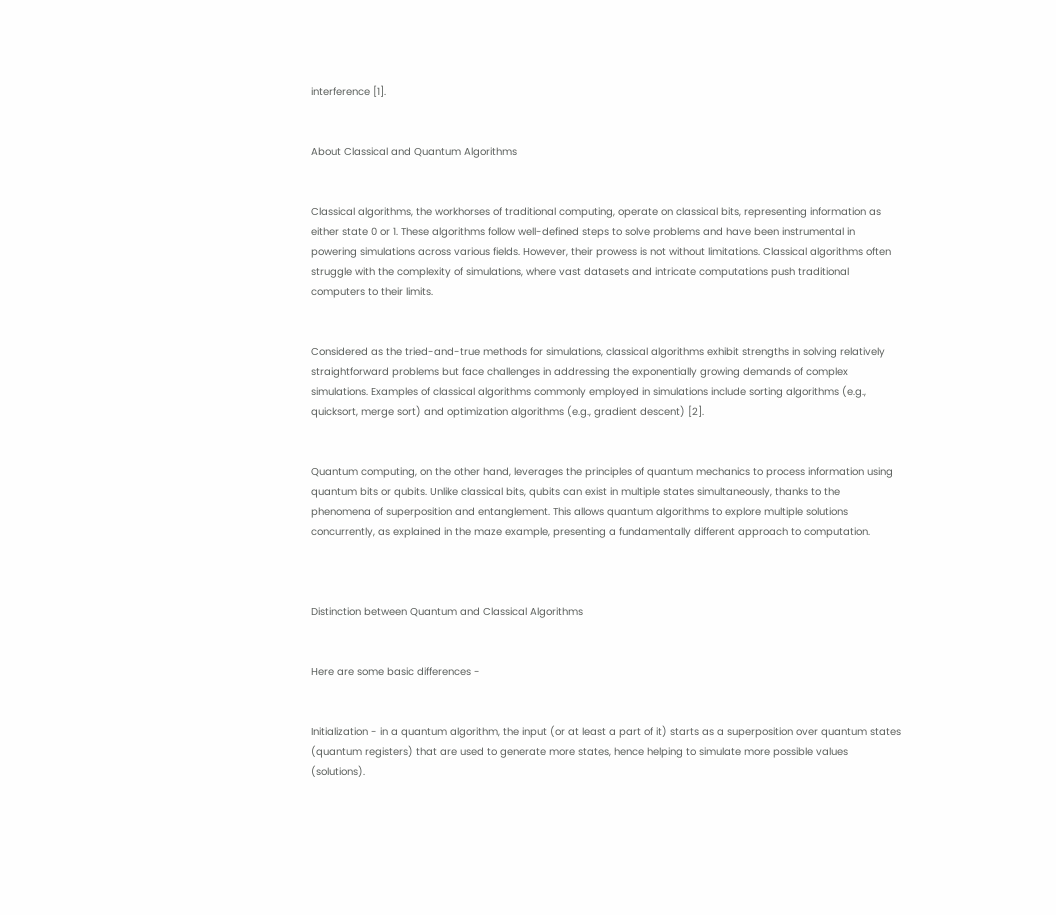interference [1].


About Classical and Quantum Algorithms


Classical algorithms, the workhorses of traditional computing, operate on classical bits, representing information as either state 0 or 1. These algorithms follow well-defined steps to solve problems and have been instrumental in powering simulations across various fields. However, their prowess is not without limitations. Classical algorithms often struggle with the complexity of simulations, where vast datasets and intricate computations push traditional computers to their limits.


Considered as the tried-and-true methods for simulations, classical algorithms exhibit strengths in solving relatively straightforward problems but face challenges in addressing the exponentially growing demands of complex simulations. Examples of classical algorithms commonly employed in simulations include sorting algorithms (e.g., quicksort, merge sort) and optimization algorithms (e.g., gradient descent) [2].


Quantum computing, on the other hand, leverages the principles of quantum mechanics to process information using quantum bits or qubits. Unlike classical bits, qubits can exist in multiple states simultaneously, thanks to the phenomena of superposition and entanglement. This allows quantum algorithms to explore multiple solutions concurrently, as explained in the maze example, presenting a fundamentally different approach to computation.



Distinction between Quantum and Classical Algorithms


Here are some basic differences -


Initialization - in a quantum algorithm, the input (or at least a part of it) starts as a superposition over quantum states (quantum registers) that are used to generate more states, hence helping to simulate more possible values (solutions).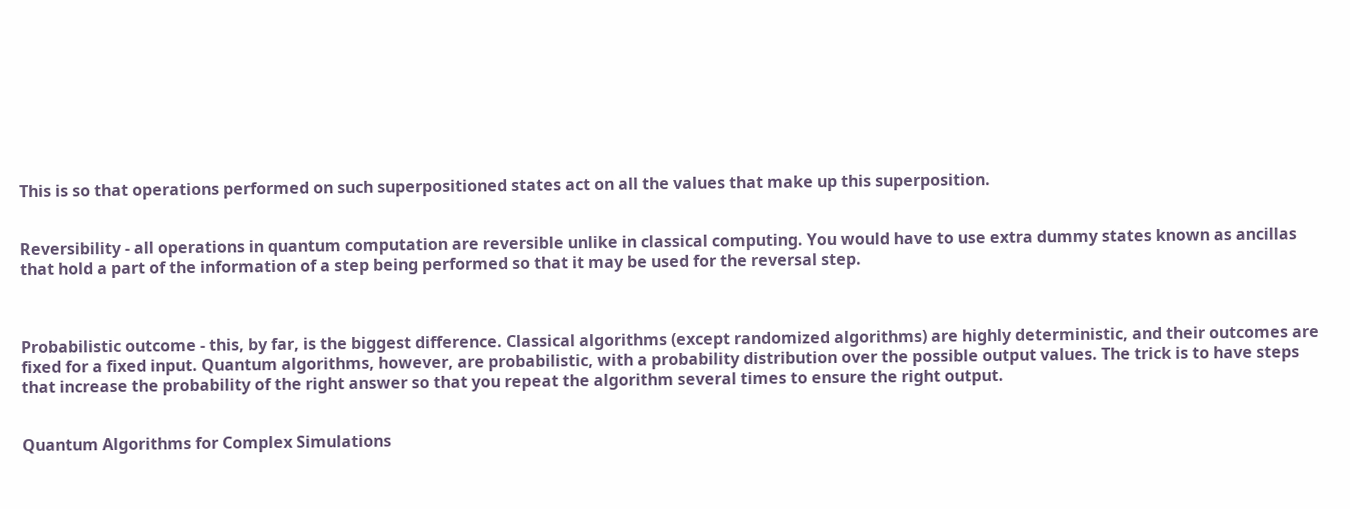This is so that operations performed on such superpositioned states act on all the values that make up this superposition.


Reversibility - all operations in quantum computation are reversible unlike in classical computing. You would have to use extra dummy states known as ancillas that hold a part of the information of a step being performed so that it may be used for the reversal step.



Probabilistic outcome - this, by far, is the biggest difference. Classical algorithms (except randomized algorithms) are highly deterministic, and their outcomes are fixed for a fixed input. Quantum algorithms, however, are probabilistic, with a probability distribution over the possible output values. The trick is to have steps that increase the probability of the right answer so that you repeat the algorithm several times to ensure the right output.


Quantum Algorithms for Complex Simulations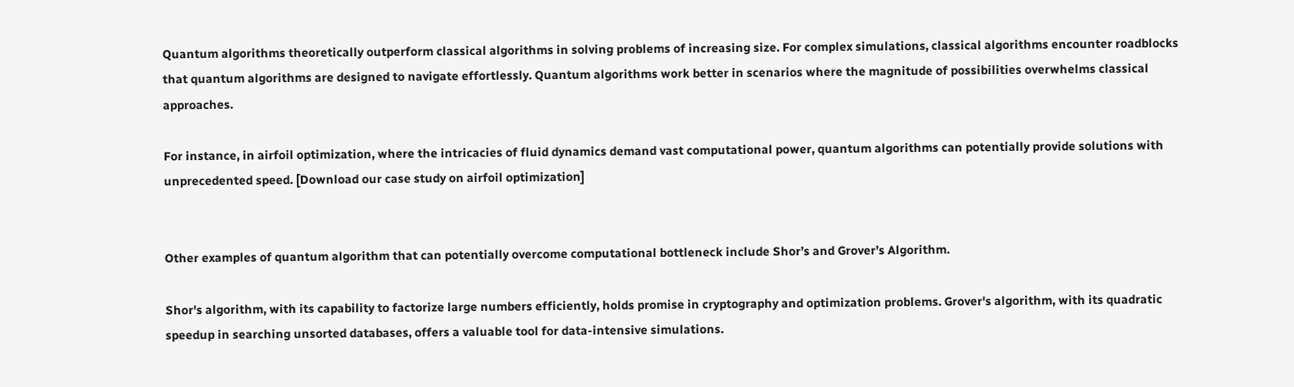Quantum algorithms theoretically outperform classical algorithms in solving problems of increasing size. For complex simulations, classical algorithms encounter roadblocks that quantum algorithms are designed to navigate effortlessly. Quantum algorithms work better in scenarios where the magnitude of possibilities overwhelms classical approaches.

For instance, in airfoil optimization, where the intricacies of fluid dynamics demand vast computational power, quantum algorithms can potentially provide solutions with unprecedented speed. [Download our case study on airfoil optimization]


Other examples of quantum algorithm that can potentially overcome computational bottleneck include Shor’s and Grover’s Algorithm.

Shor's algorithm, with its capability to factorize large numbers efficiently, holds promise in cryptography and optimization problems. Grover's algorithm, with its quadratic speedup in searching unsorted databases, offers a valuable tool for data-intensive simulations.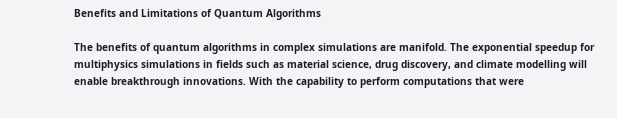Benefits and Limitations of Quantum Algorithms

The benefits of quantum algorithms in complex simulations are manifold. The exponential speedup for multiphysics simulations in fields such as material science, drug discovery, and climate modelling will enable breakthrough innovations. With the capability to perform computations that were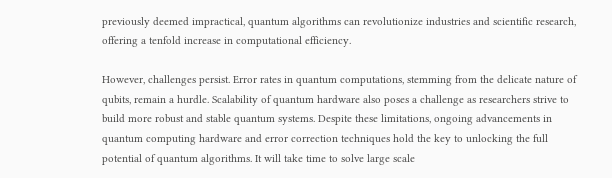previously deemed impractical, quantum algorithms can revolutionize industries and scientific research, offering a tenfold increase in computational efficiency.

However, challenges persist. Error rates in quantum computations, stemming from the delicate nature of qubits, remain a hurdle. Scalability of quantum hardware also poses a challenge as researchers strive to build more robust and stable quantum systems. Despite these limitations, ongoing advancements in quantum computing hardware and error correction techniques hold the key to unlocking the full potential of quantum algorithms. It will take time to solve large scale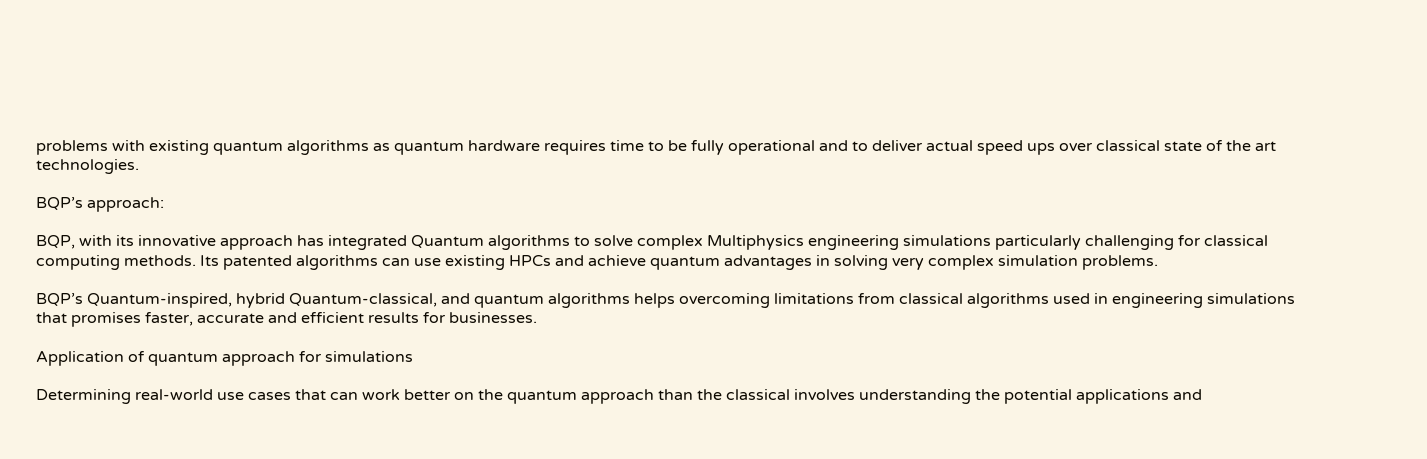problems with existing quantum algorithms as quantum hardware requires time to be fully operational and to deliver actual speed ups over classical state of the art technologies.

BQP’s approach:

BQP, with its innovative approach has integrated Quantum algorithms to solve complex Multiphysics engineering simulations particularly challenging for classical computing methods. Its patented algorithms can use existing HPCs and achieve quantum advantages in solving very complex simulation problems.

BQP’s Quantum-inspired, hybrid Quantum-classical, and quantum algorithms helps overcoming limitations from classical algorithms used in engineering simulations that promises faster, accurate and efficient results for businesses.

Application of quantum approach for simulations

Determining real-world use cases that can work better on the quantum approach than the classical involves understanding the potential applications and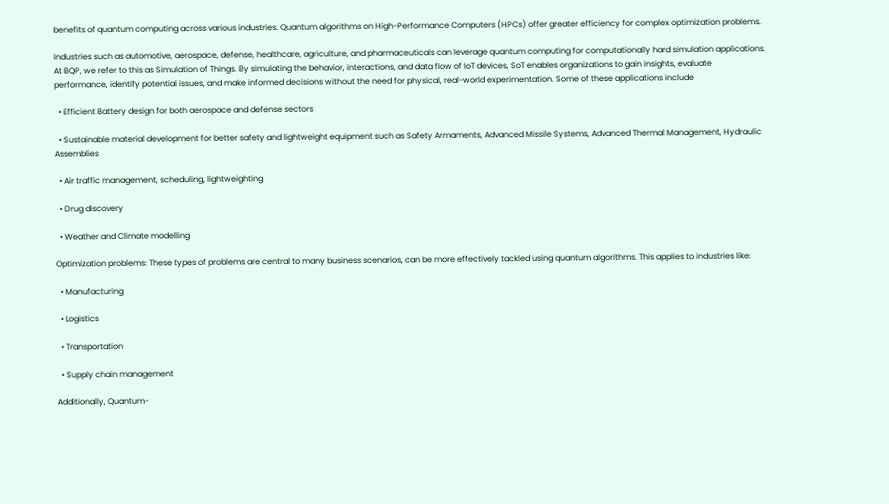benefits of quantum computing across various industries. Quantum algorithms on High-Performance Computers (HPCs) offer greater efficiency for complex optimization problems.

Industries such as automotive, aerospace, defense, healthcare, agriculture, and pharmaceuticals can leverage quantum computing for computationally hard simulation applications. At BQP, we refer to this as Simulation of Things. By simulating the behavior, interactions, and data flow of IoT devices, SoT enables organizations to gain insights, evaluate performance, identify potential issues, and make informed decisions without the need for physical, real-world experimentation. Some of these applications include

  • Efficient Battery design for both aerospace and defense sectors

  • Sustainable material development for better safety and lightweight equipment such as Safety Armaments, Advanced Missile Systems, Advanced Thermal Management, Hydraulic Assemblies

  • Air traffic management, scheduling, lightweighting

  • Drug discovery

  • Weather and Climate modelling

Optimization problems: These types of problems are central to many business scenarios, can be more effectively tackled using quantum algorithms. This applies to industries like:

  • Manufacturing

  • Logistics

  • Transportation

  • Supply chain management

Additionally, Quantum-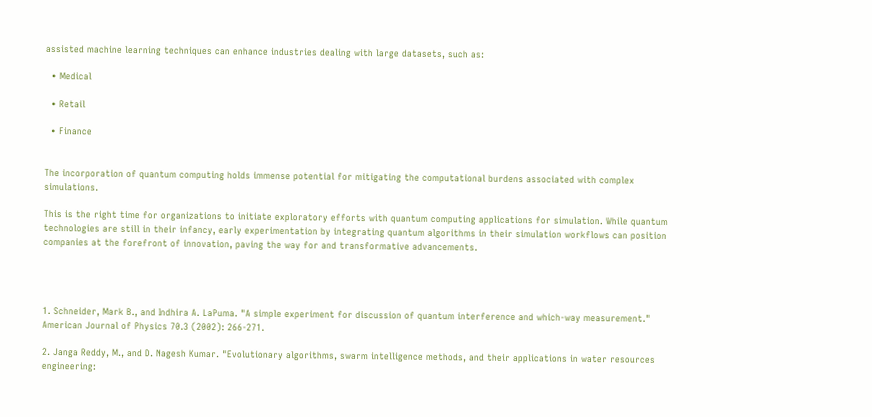assisted machine learning techniques can enhance industries dealing with large datasets, such as:

  • Medical

  • Retail

  • Finance


The incorporation of quantum computing holds immense potential for mitigating the computational burdens associated with complex simulations.

This is the right time for organizations to initiate exploratory efforts with quantum computing applications for simulation. While quantum technologies are still in their infancy, early experimentation by integrating quantum algorithms in their simulation workflows can position companies at the forefront of innovation, paving the way for and transformative advancements.




1. Schneider, Mark B., and Indhira A. LaPuma. "A simple experiment for discussion of quantum interference and which-way measurement." American Journal of Physics 70.3 (2002): 266-271.

2. Janga Reddy, M., and D. Nagesh Kumar. "Evolutionary algorithms, swarm intelligence methods, and their applications in water resources engineering: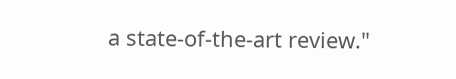a state-of-the-art review."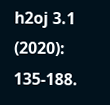h2oj 3.1 (2020): 135-188.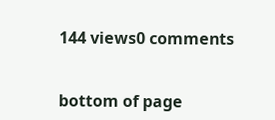144 views0 comments


bottom of page